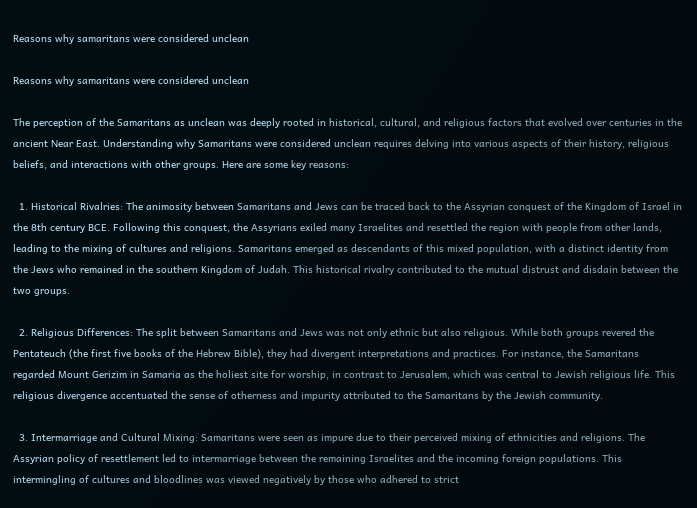Reasons why samaritans were considered unclean

Reasons why samaritans were considered unclean

The perception of the Samaritans as unclean was deeply rooted in historical, cultural, and religious factors that evolved over centuries in the ancient Near East. Understanding why Samaritans were considered unclean requires delving into various aspects of their history, religious beliefs, and interactions with other groups. Here are some key reasons:

  1. Historical Rivalries: The animosity between Samaritans and Jews can be traced back to the Assyrian conquest of the Kingdom of Israel in the 8th century BCE. Following this conquest, the Assyrians exiled many Israelites and resettled the region with people from other lands, leading to the mixing of cultures and religions. Samaritans emerged as descendants of this mixed population, with a distinct identity from the Jews who remained in the southern Kingdom of Judah. This historical rivalry contributed to the mutual distrust and disdain between the two groups.

  2. Religious Differences: The split between Samaritans and Jews was not only ethnic but also religious. While both groups revered the Pentateuch (the first five books of the Hebrew Bible), they had divergent interpretations and practices. For instance, the Samaritans regarded Mount Gerizim in Samaria as the holiest site for worship, in contrast to Jerusalem, which was central to Jewish religious life. This religious divergence accentuated the sense of otherness and impurity attributed to the Samaritans by the Jewish community.

  3. Intermarriage and Cultural Mixing: Samaritans were seen as impure due to their perceived mixing of ethnicities and religions. The Assyrian policy of resettlement led to intermarriage between the remaining Israelites and the incoming foreign populations. This intermingling of cultures and bloodlines was viewed negatively by those who adhered to strict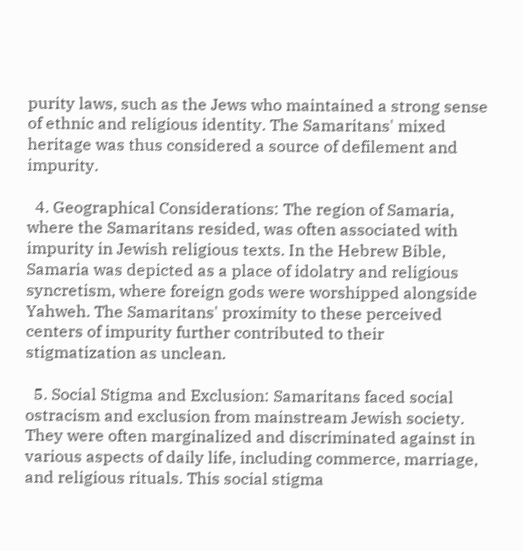purity laws, such as the Jews who maintained a strong sense of ethnic and religious identity. The Samaritans' mixed heritage was thus considered a source of defilement and impurity.

  4. Geographical Considerations: The region of Samaria, where the Samaritans resided, was often associated with impurity in Jewish religious texts. In the Hebrew Bible, Samaria was depicted as a place of idolatry and religious syncretism, where foreign gods were worshipped alongside Yahweh. The Samaritans' proximity to these perceived centers of impurity further contributed to their stigmatization as unclean.

  5. Social Stigma and Exclusion: Samaritans faced social ostracism and exclusion from mainstream Jewish society. They were often marginalized and discriminated against in various aspects of daily life, including commerce, marriage, and religious rituals. This social stigma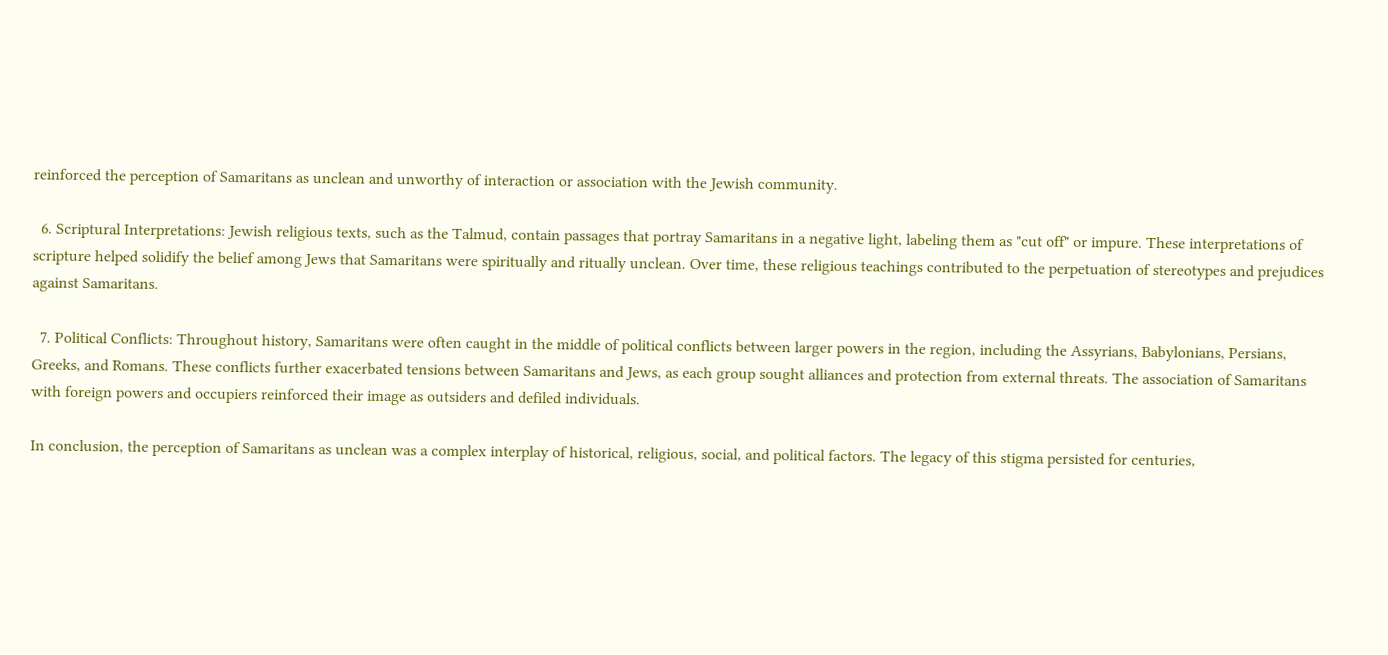reinforced the perception of Samaritans as unclean and unworthy of interaction or association with the Jewish community.

  6. Scriptural Interpretations: Jewish religious texts, such as the Talmud, contain passages that portray Samaritans in a negative light, labeling them as "cut off" or impure. These interpretations of scripture helped solidify the belief among Jews that Samaritans were spiritually and ritually unclean. Over time, these religious teachings contributed to the perpetuation of stereotypes and prejudices against Samaritans.

  7. Political Conflicts: Throughout history, Samaritans were often caught in the middle of political conflicts between larger powers in the region, including the Assyrians, Babylonians, Persians, Greeks, and Romans. These conflicts further exacerbated tensions between Samaritans and Jews, as each group sought alliances and protection from external threats. The association of Samaritans with foreign powers and occupiers reinforced their image as outsiders and defiled individuals.

In conclusion, the perception of Samaritans as unclean was a complex interplay of historical, religious, social, and political factors. The legacy of this stigma persisted for centuries,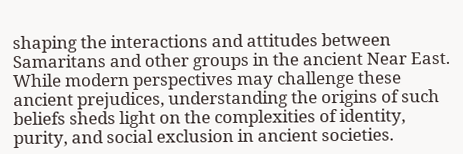shaping the interactions and attitudes between Samaritans and other groups in the ancient Near East. While modern perspectives may challenge these ancient prejudices, understanding the origins of such beliefs sheds light on the complexities of identity, purity, and social exclusion in ancient societies.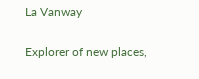La Vanway

Explorer of new places,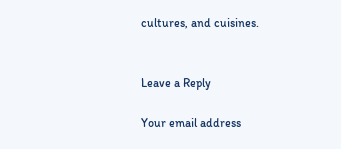cultures, and cuisines.


Leave a Reply

Your email address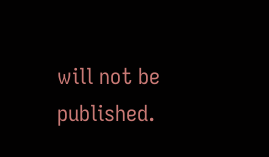will not be published.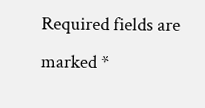Required fields are marked *